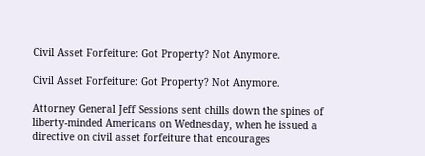Civil Asset Forfeiture: Got Property? Not Anymore.

Civil Asset Forfeiture: Got Property? Not Anymore.

Attorney General Jeff Sessions sent chills down the spines of liberty-minded Americans on Wednesday, when he issued a directive on civil asset forfeiture that encourages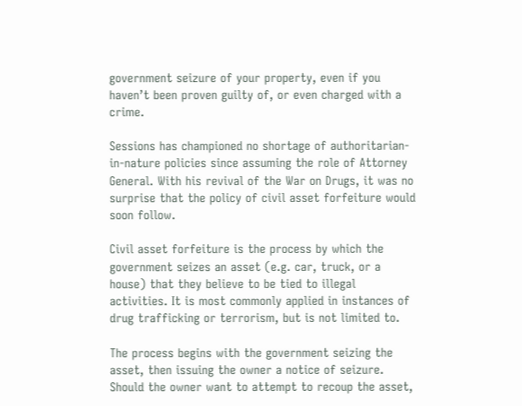government seizure of your property, even if you haven’t been proven guilty of, or even charged with a crime.

Sessions has championed no shortage of authoritarian-in-nature policies since assuming the role of Attorney General. With his revival of the War on Drugs, it was no surprise that the policy of civil asset forfeiture would soon follow.

Civil asset forfeiture is the process by which the government seizes an asset (e.g. car, truck, or a house) that they believe to be tied to illegal activities. It is most commonly applied in instances of drug trafficking or terrorism, but is not limited to.

The process begins with the government seizing the asset, then issuing the owner a notice of seizure. Should the owner want to attempt to recoup the asset,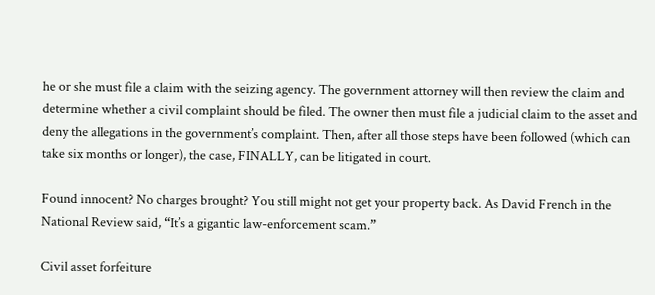he or she must file a claim with the seizing agency. The government attorney will then review the claim and determine whether a civil complaint should be filed. The owner then must file a judicial claim to the asset and deny the allegations in the government’s complaint. Then, after all those steps have been followed (which can take six months or longer), the case, FINALLY, can be litigated in court.

Found innocent? No charges brought? You still might not get your property back. As David French in the National Review said, “It’s a gigantic law-enforcement scam.”

Civil asset forfeiture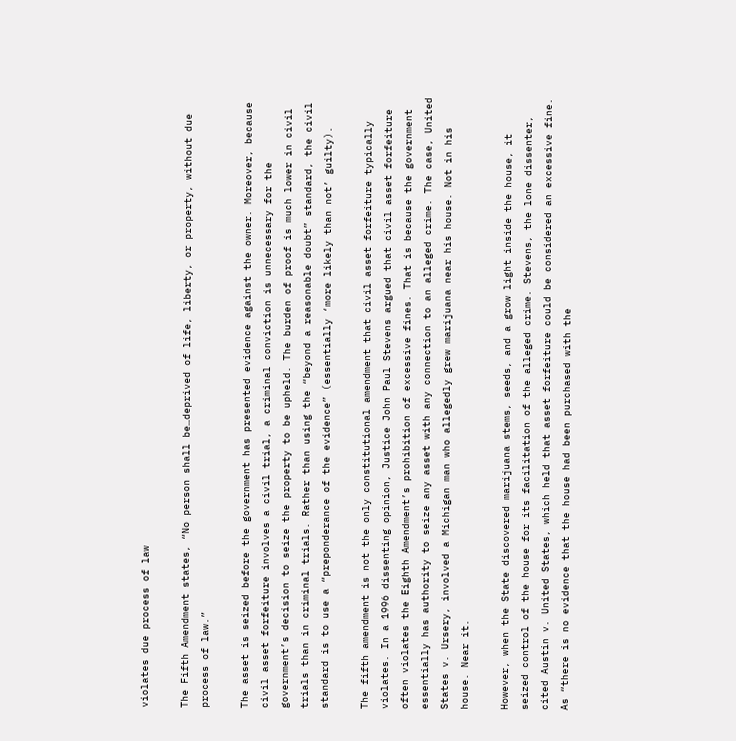violates due process of law

The Fifth Amendment states, “No person shall be…deprived of life, liberty, or property, without due process of law.”

The asset is seized before the government has presented evidence against the owner. Moreover, because civil asset forfeiture involves a civil trial, a criminal conviction is unnecessary for the government’s decision to seize the property to be upheld. The burden of proof is much lower in civil trials than in criminal trials. Rather than using the “beyond a reasonable doubt” standard, the civil standard is to use a “preponderance of the evidence” (essentially ‘more likely than not’ guilty).

The fifth amendment is not the only constitutional amendment that civil asset forfeiture typically violates. In a 1996 dissenting opinion, Justice John Paul Stevens argued that civil asset forfeiture often violates the Eighth Amendment’s prohibition of excessive fines. That is because the government essentially has authority to seize any asset with any connection to an alleged crime. The case, United States v. Ursery, involved a Michigan man who allegedly grew marijuana near his house. Not in his house. Near it.

However, when the State discovered marijuana stems, seeds, and a grow light inside the house, it seized control of the house for its facilitation of the alleged crime. Stevens, the lone dissenter, cited Austin v. United States, which held that asset forfeiture could be considered an excessive fine. As “there is no evidence that the house had been purchased with the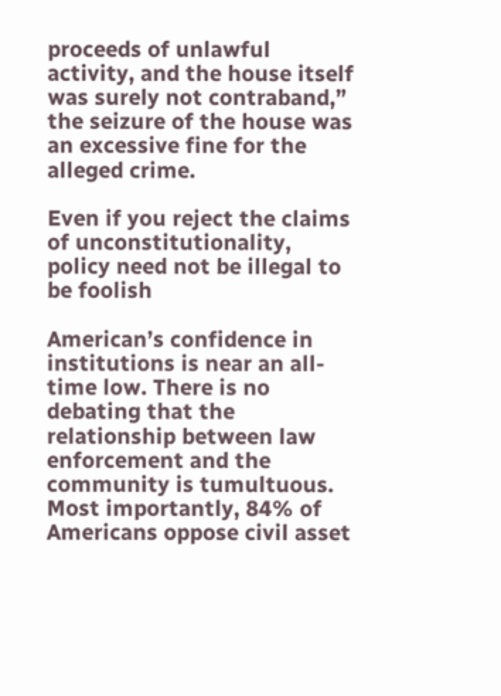proceeds of unlawful activity, and the house itself was surely not contraband,” the seizure of the house was an excessive fine for the alleged crime.

Even if you reject the claims of unconstitutionality, policy need not be illegal to be foolish

American’s confidence in institutions is near an all-time low. There is no debating that the relationship between law enforcement and the community is tumultuous. Most importantly, 84% of Americans oppose civil asset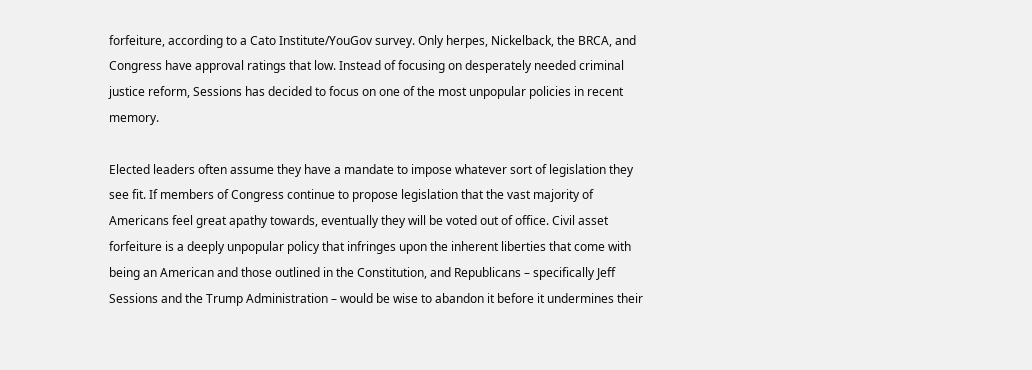forfeiture, according to a Cato Institute/YouGov survey. Only herpes, Nickelback, the BRCA, and Congress have approval ratings that low. Instead of focusing on desperately needed criminal justice reform, Sessions has decided to focus on one of the most unpopular policies in recent memory.

Elected leaders often assume they have a mandate to impose whatever sort of legislation they see fit. If members of Congress continue to propose legislation that the vast majority of Americans feel great apathy towards, eventually they will be voted out of office. Civil asset forfeiture is a deeply unpopular policy that infringes upon the inherent liberties that come with being an American and those outlined in the Constitution, and Republicans – specifically Jeff Sessions and the Trump Administration – would be wise to abandon it before it undermines their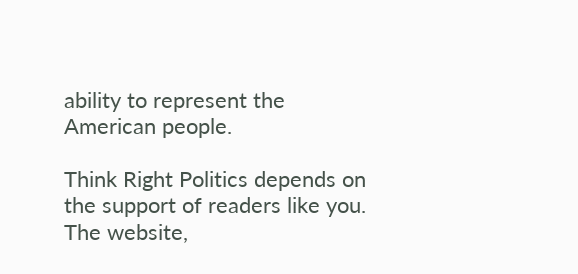ability to represent the American people.

Think Right Politics depends on the support of readers like you. The website,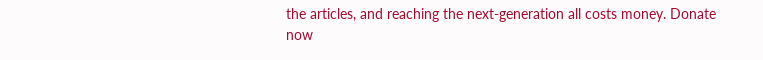the articles, and reaching the next-generation all costs money. Donate now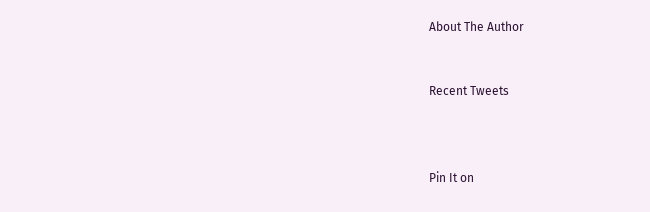About The Author


Recent Tweets



Pin It on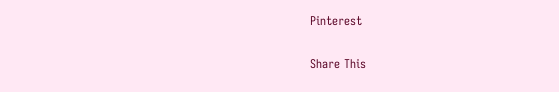Pinterest

Share This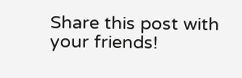Share this post with your friends!